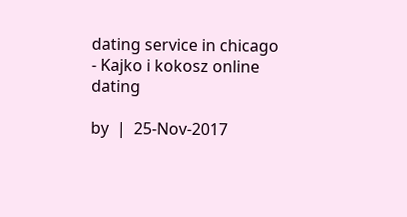dating service in chicago - Kajko i kokosz online dating

by  |  25-Nov-2017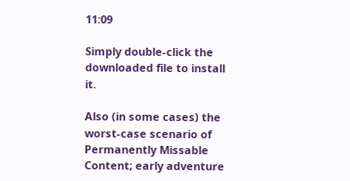11:09

Simply double-click the downloaded file to install it.

Also (in some cases) the worst-case scenario of Permanently Missable Content; early adventure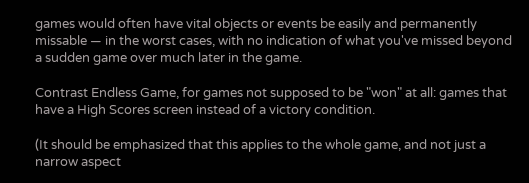games would often have vital objects or events be easily and permanently missable — in the worst cases, with no indication of what you've missed beyond a sudden game over much later in the game.

Contrast Endless Game, for games not supposed to be "won" at all: games that have a High Scores screen instead of a victory condition.

(It should be emphasized that this applies to the whole game, and not just a narrow aspect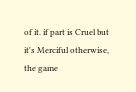of it. if part is Cruel but it's Merciful otherwise, the game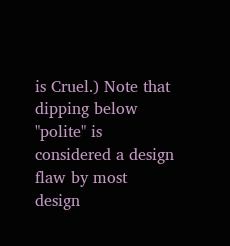is Cruel.) Note that dipping below "polite" is considered a design flaw by most design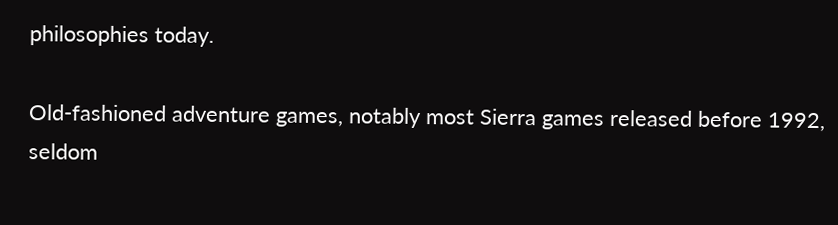philosophies today.

Old-fashioned adventure games, notably most Sierra games released before 1992, seldom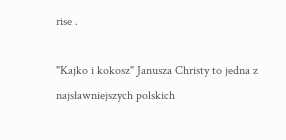rise .

"Kajko i kokosz" Janusza Christy to jedna z najsławniejszych polskich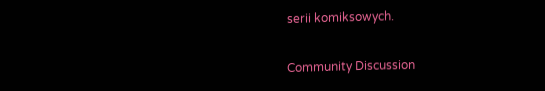serii komiksowych.

Community Discussion